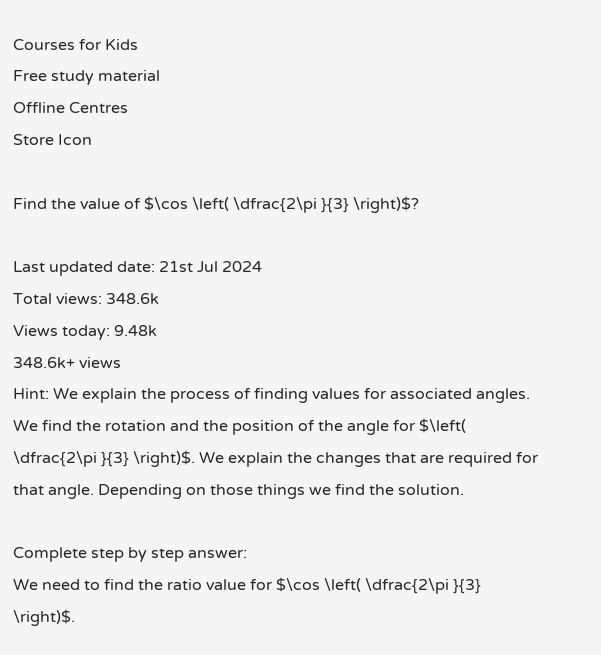Courses for Kids
Free study material
Offline Centres
Store Icon

Find the value of $\cos \left( \dfrac{2\pi }{3} \right)$?

Last updated date: 21st Jul 2024
Total views: 348.6k
Views today: 9.48k
348.6k+ views
Hint: We explain the process of finding values for associated angles. We find the rotation and the position of the angle for $\left( \dfrac{2\pi }{3} \right)$. We explain the changes that are required for that angle. Depending on those things we find the solution.

Complete step by step answer:
We need to find the ratio value for $\cos \left( \dfrac{2\pi }{3} \right)$.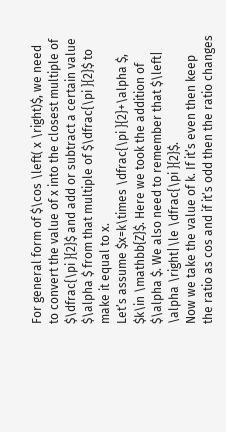For general form of $\cos \left( x \right)$, we need to convert the value of x into the closest multiple of $\dfrac{\pi }{2}$ and add or subtract a certain value $\alpha $ from that multiple of $\dfrac{\pi }{2}$ to make it equal to x.
Let’s assume $x=k\times \dfrac{\pi }{2}+\alpha $, $k\in \mathbb{Z}$. Here we took the addition of $\alpha $. We also need to remember that $\left| \alpha \right|\le \dfrac{\pi }{2}$.
Now we take the value of k. If it’s even then keep the ratio as cos and if it’s odd then the ratio changes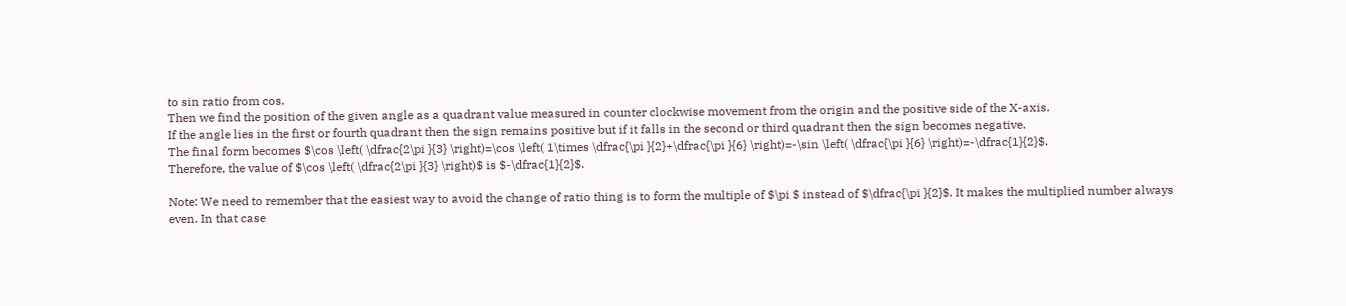to sin ratio from cos.
Then we find the position of the given angle as a quadrant value measured in counter clockwise movement from the origin and the positive side of the X-axis.
If the angle lies in the first or fourth quadrant then the sign remains positive but if it falls in the second or third quadrant then the sign becomes negative.
The final form becomes $\cos \left( \dfrac{2\pi }{3} \right)=\cos \left( 1\times \dfrac{\pi }{2}+\dfrac{\pi }{6} \right)=-\sin \left( \dfrac{\pi }{6} \right)=-\dfrac{1}{2}$.
Therefore, the value of $\cos \left( \dfrac{2\pi }{3} \right)$ is $-\dfrac{1}{2}$.

Note: We need to remember that the easiest way to avoid the change of ratio thing is to form the multiple of $\pi $ instead of $\dfrac{\pi }{2}$. It makes the multiplied number always even. In that case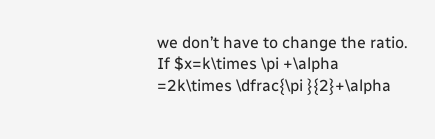we don’t have to change the ratio. If $x=k\times \pi +\alpha =2k\times \dfrac{\pi }{2}+\alpha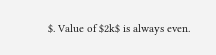$. Value of $2k$ is always even.